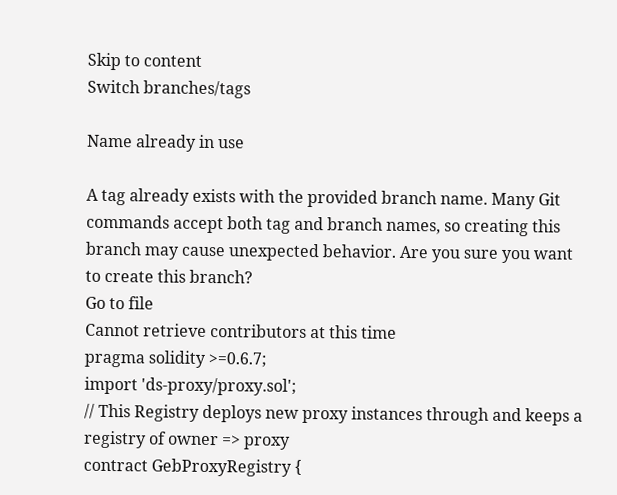Skip to content
Switch branches/tags

Name already in use

A tag already exists with the provided branch name. Many Git commands accept both tag and branch names, so creating this branch may cause unexpected behavior. Are you sure you want to create this branch?
Go to file
Cannot retrieve contributors at this time
pragma solidity >=0.6.7;
import 'ds-proxy/proxy.sol';
// This Registry deploys new proxy instances through and keeps a registry of owner => proxy
contract GebProxyRegistry {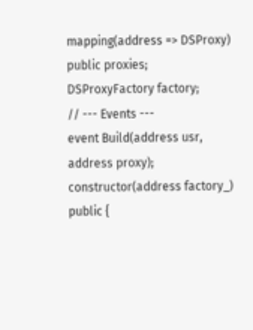mapping(address => DSProxy) public proxies;
DSProxyFactory factory;
// --- Events ---
event Build(address usr, address proxy);
constructor(address factory_) public {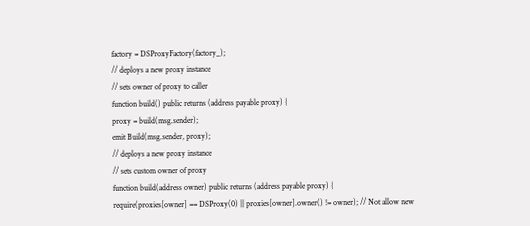factory = DSProxyFactory(factory_);
// deploys a new proxy instance
// sets owner of proxy to caller
function build() public returns (address payable proxy) {
proxy = build(msg.sender);
emit Build(msg.sender, proxy);
// deploys a new proxy instance
// sets custom owner of proxy
function build(address owner) public returns (address payable proxy) {
require(proxies[owner] == DSProxy(0) || proxies[owner].owner() != owner); // Not allow new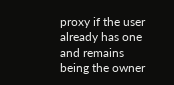proxy if the user already has one and remains being the owner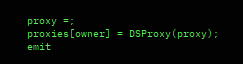proxy =;
proxies[owner] = DSProxy(proxy);
emit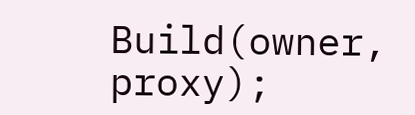Build(owner, proxy);